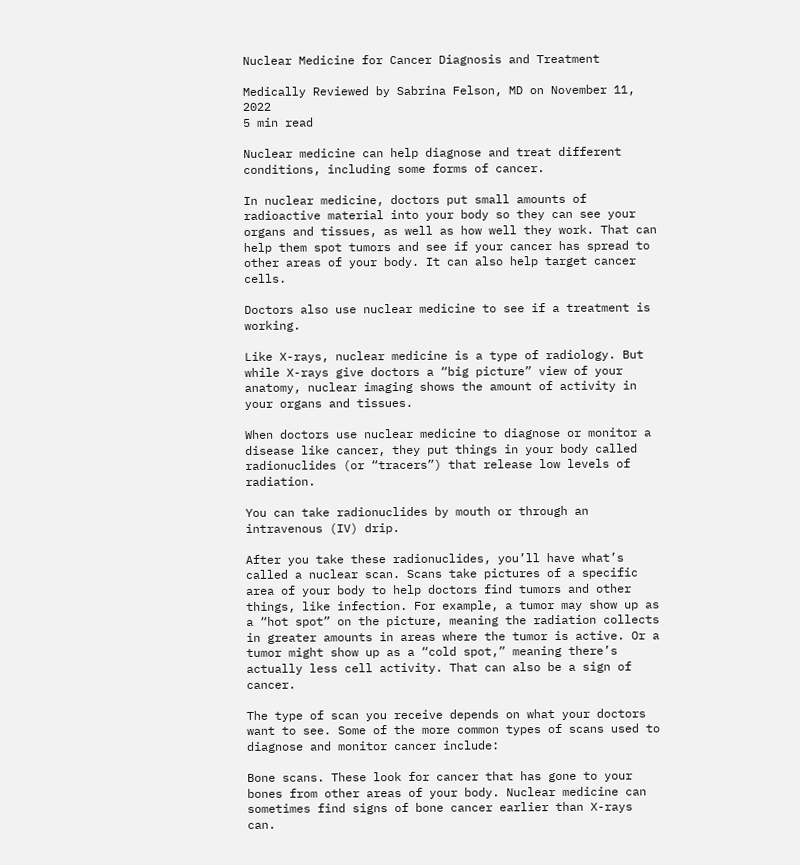Nuclear Medicine for Cancer Diagnosis and Treatment

Medically Reviewed by Sabrina Felson, MD on November 11, 2022
5 min read

Nuclear medicine can help diagnose and treat different conditions, including some forms of cancer.

In nuclear medicine, doctors put small amounts of radioactive material into your body so they can see your organs and tissues, as well as how well they work. That can help them spot tumors and see if your cancer has spread to other areas of your body. It can also help target cancer cells.

Doctors also use nuclear medicine to see if a treatment is working.

Like X-rays, nuclear medicine is a type of radiology. But while X-rays give doctors a “big picture” view of your anatomy, nuclear imaging shows the amount of activity in your organs and tissues.

When doctors use nuclear medicine to diagnose or monitor a disease like cancer, they put things in your body called radionuclides (or “tracers”) that release low levels of radiation.

You can take radionuclides by mouth or through an intravenous (IV) drip.

After you take these radionuclides, you’ll have what’s called a nuclear scan. Scans take pictures of a specific area of your body to help doctors find tumors and other things, like infection. For example, a tumor may show up as a “hot spot” on the picture, meaning the radiation collects in greater amounts in areas where the tumor is active. Or a tumor might show up as a “cold spot,” meaning there’s actually less cell activity. That can also be a sign of cancer.

The type of scan you receive depends on what your doctors want to see. Some of the more common types of scans used to diagnose and monitor cancer include:

Bone scans. These look for cancer that has gone to your bones from other areas of your body. Nuclear medicine can sometimes find signs of bone cancer earlier than X-rays can.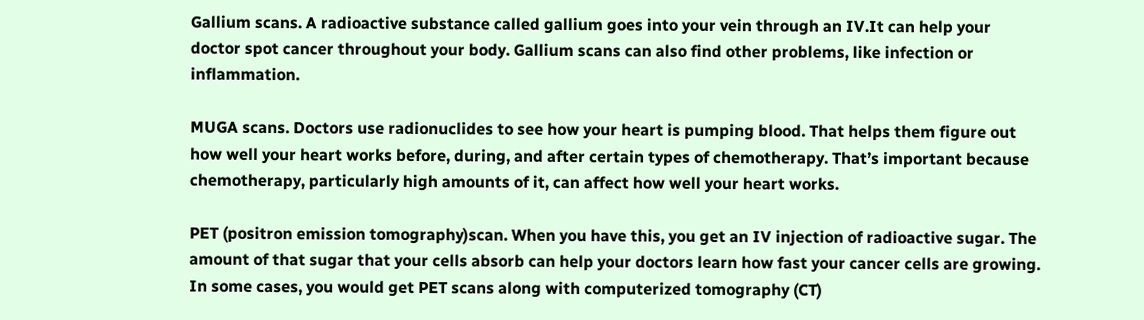Gallium scans. A radioactive substance called gallium goes into your vein through an IV.It can help your doctor spot cancer throughout your body. Gallium scans can also find other problems, like infection or inflammation.

MUGA scans. Doctors use radionuclides to see how your heart is pumping blood. That helps them figure out how well your heart works before, during, and after certain types of chemotherapy. That’s important because chemotherapy, particularly high amounts of it, can affect how well your heart works.

PET (positron emission tomography)scan. When you have this, you get an IV injection of radioactive sugar. The amount of that sugar that your cells absorb can help your doctors learn how fast your cancer cells are growing. In some cases, you would get PET scans along with computerized tomography (CT)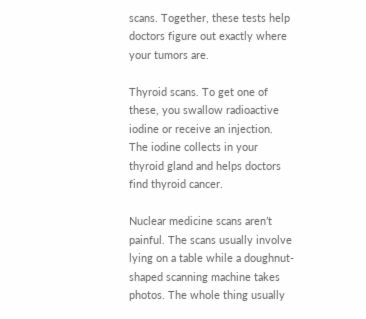scans. Together, these tests help doctors figure out exactly where your tumors are.

Thyroid scans. To get one of these, you swallow radioactive iodine or receive an injection. The iodine collects in your thyroid gland and helps doctors find thyroid cancer.

Nuclear medicine scans aren’t painful. The scans usually involve lying on a table while a doughnut-shaped scanning machine takes photos. The whole thing usually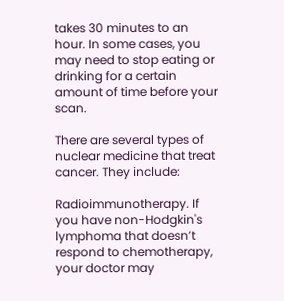takes 30 minutes to an hour. In some cases, you may need to stop eating or drinking for a certain amount of time before your scan.

There are several types of nuclear medicine that treat cancer. They include:

Radioimmunotherapy. If you have non-Hodgkin's lymphoma that doesn’t respond to chemotherapy, your doctor may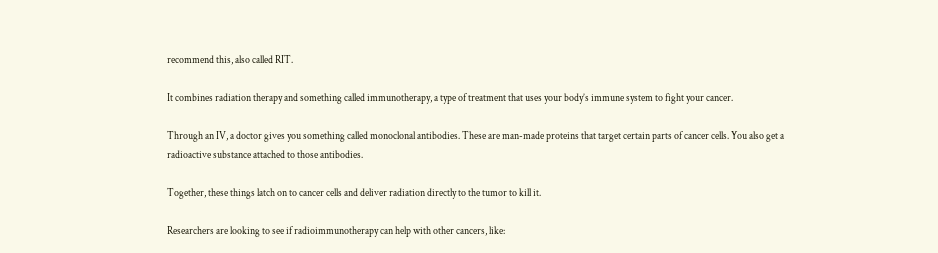recommend this, also called RIT.

It combines radiation therapy and something called immunotherapy, a type of treatment that uses your body’s immune system to fight your cancer.

Through an IV, a doctor gives you something called monoclonal antibodies. These are man-made proteins that target certain parts of cancer cells. You also get a radioactive substance attached to those antibodies.

Together, these things latch on to cancer cells and deliver radiation directly to the tumor to kill it.

Researchers are looking to see if radioimmunotherapy can help with other cancers, like: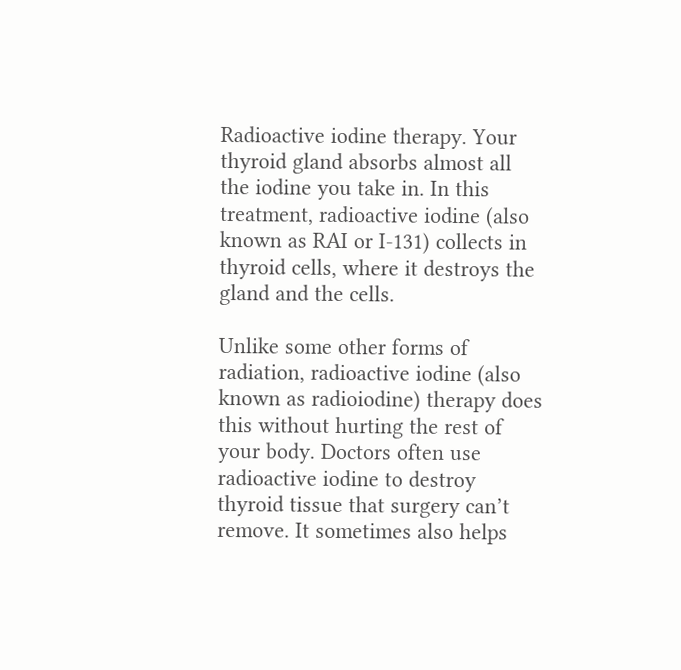Radioactive iodine therapy. Your thyroid gland absorbs almost all the iodine you take in. In this treatment, radioactive iodine (also known as RAI or I-131) collects in thyroid cells, where it destroys the gland and the cells.

Unlike some other forms of radiation, radioactive iodine (also known as radioiodine) therapy does this without hurting the rest of your body. Doctors often use radioactive iodine to destroy thyroid tissue that surgery can’t remove. It sometimes also helps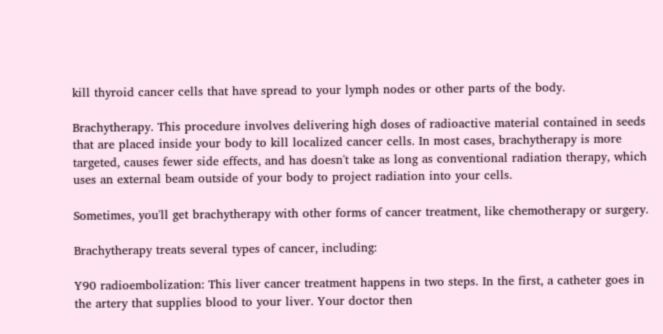kill thyroid cancer cells that have spread to your lymph nodes or other parts of the body.

Brachytherapy. This procedure involves delivering high doses of radioactive material contained in seeds that are placed inside your body to kill localized cancer cells. In most cases, brachytherapy is more targeted, causes fewer side effects, and has doesn't take as long as conventional radiation therapy, which uses an external beam outside of your body to project radiation into your cells.

Sometimes, you'll get brachytherapy with other forms of cancer treatment, like chemotherapy or surgery.

Brachytherapy treats several types of cancer, including:

Y90 radioembolization: This liver cancer treatment happens in two steps. In the first, a catheter goes in the artery that supplies blood to your liver. Your doctor then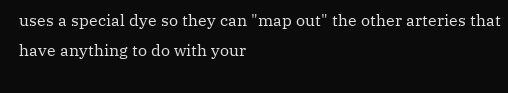uses a special dye so they can "map out" the other arteries that have anything to do with your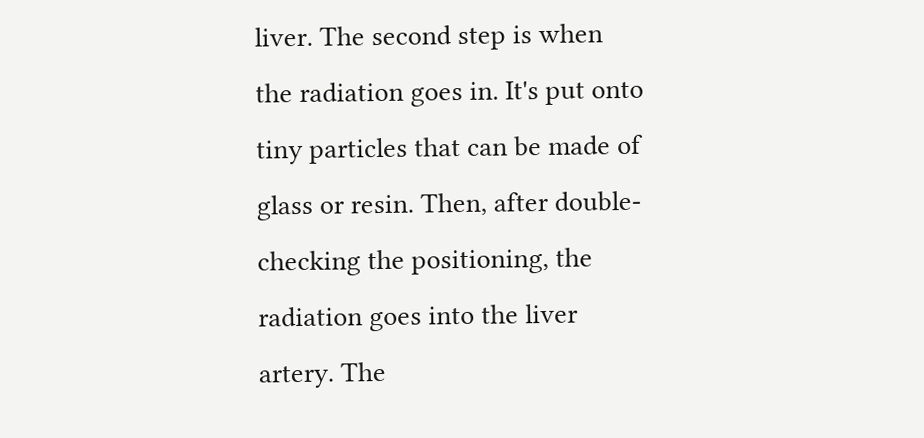liver. The second step is when the radiation goes in. It's put onto tiny particles that can be made of glass or resin. Then, after double-checking the positioning, the radiation goes into the liver artery. The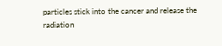particles stick into the cancer and release the radiation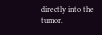directly into the tumor.